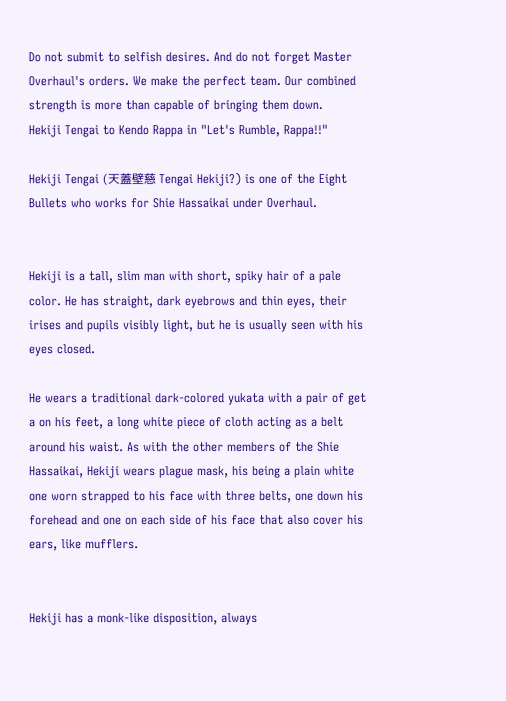Do not submit to selfish desires. And do not forget Master Overhaul's orders. We make the perfect team. Our combined strength is more than capable of bringing them down.
Hekiji Tengai to Kendo Rappa in "Let's Rumble, Rappa!!"

Hekiji Tengai (天蓋壁慈 Tengai Hekiji?) is one of the Eight Bullets who works for Shie Hassaikai under Overhaul.


Hekiji is a tall, slim man with short, spiky hair of a pale color. He has straight, dark eyebrows and thin eyes, their irises and pupils visibly light, but he is usually seen with his eyes closed.

He wears a traditional dark-colored yukata with a pair of get a on his feet, a long white piece of cloth acting as a belt around his waist. As with the other members of the Shie Hassaikai, Hekiji wears plague mask, his being a plain white one worn strapped to his face with three belts, one down his forehead and one on each side of his face that also cover his ears, like mufflers.


Hekiji has a monk-like disposition, always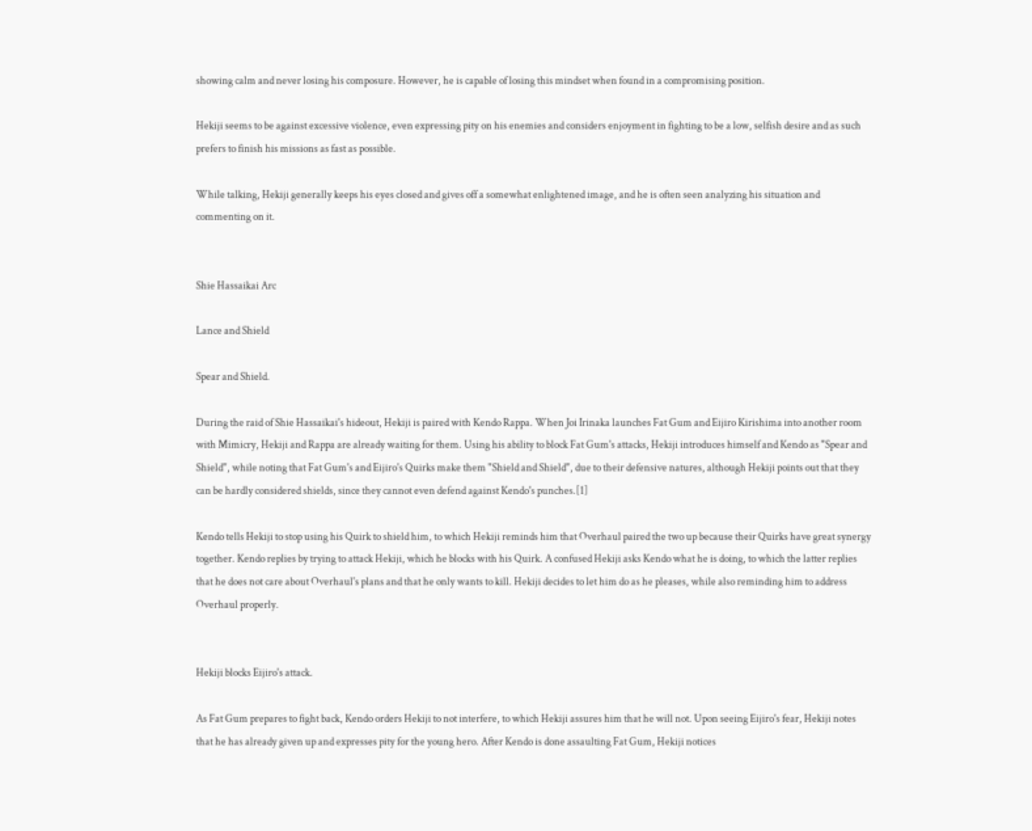showing calm and never losing his composure. However, he is capable of losing this mindset when found in a compromising position.

Hekiji seems to be against excessive violence, even expressing pity on his enemies and considers enjoyment in fighting to be a low, selfish desire and as such prefers to finish his missions as fast as possible.

While talking, Hekiji generally keeps his eyes closed and gives off a somewhat enlightened image, and he is often seen analyzing his situation and commenting on it.


Shie Hassaikai Arc

Lance and Shield

Spear and Shield.

During the raid of Shie Hassaikai's hideout, Hekiji is paired with Kendo Rappa. When Joi Irinaka launches Fat Gum and Eijiro Kirishima into another room with Mimicry, Hekiji and Rappa are already waiting for them. Using his ability to block Fat Gum's attacks, Hekiji introduces himself and Kendo as "Spear and Shield", while noting that Fat Gum's and Eijiro's Quirks make them "Shield and Shield", due to their defensive natures, although Hekiji points out that they can be hardly considered shields, since they cannot even defend against Kendo's punches.[1]

Kendo tells Hekiji to stop using his Quirk to shield him, to which Hekiji reminds him that Overhaul paired the two up because their Quirks have great synergy together. Kendo replies by trying to attack Hekiji, which he blocks with his Quirk. A confused Hekiji asks Kendo what he is doing, to which the latter replies that he does not care about Overhaul's plans and that he only wants to kill. Hekiji decides to let him do as he pleases, while also reminding him to address Overhaul properly.


Hekiji blocks Eijiro's attack.

As Fat Gum prepares to fight back, Kendo orders Hekiji to not interfere, to which Hekiji assures him that he will not. Upon seeing Eijiro's fear, Hekiji notes that he has already given up and expresses pity for the young hero. After Kendo is done assaulting Fat Gum, Hekiji notices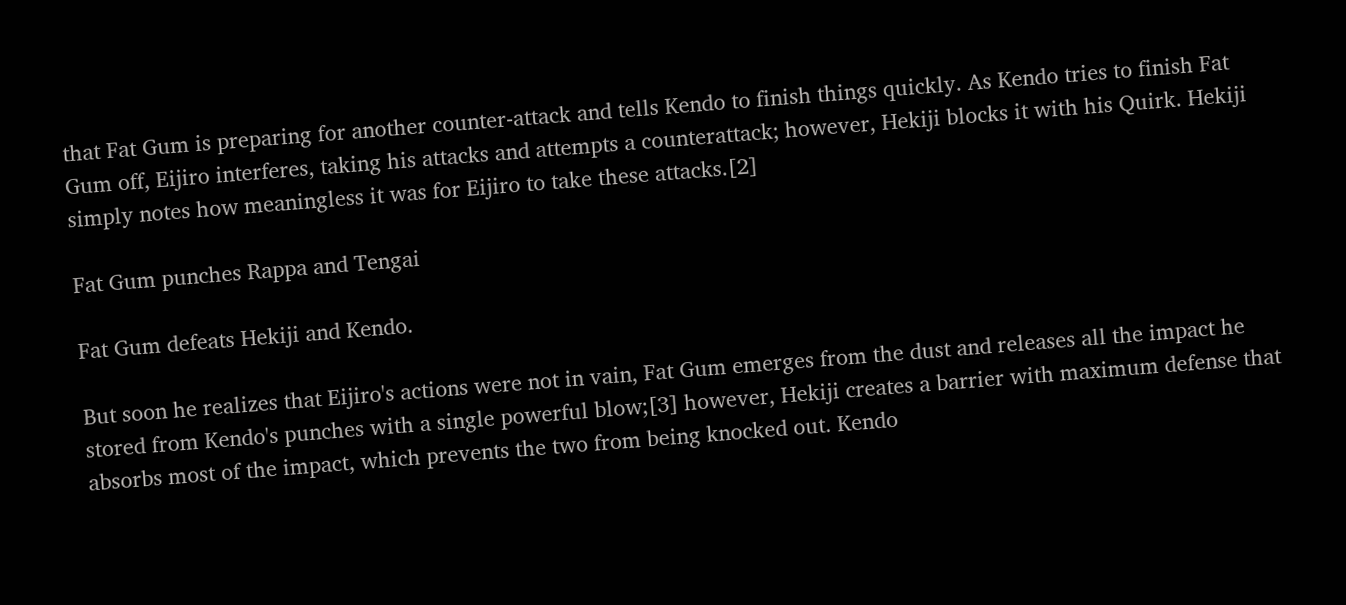that Fat Gum is preparing for another counter-attack and tells Kendo to finish things quickly. As Kendo tries to finish Fat Gum off, Eijiro interferes, taking his attacks and attempts a counterattack; however, Hekiji blocks it with his Quirk. Hekiji simply notes how meaningless it was for Eijiro to take these attacks.[2]

Fat Gum punches Rappa and Tengai

Fat Gum defeats Hekiji and Kendo.

But soon he realizes that Eijiro's actions were not in vain, Fat Gum emerges from the dust and releases all the impact he stored from Kendo's punches with a single powerful blow;[3] however, Hekiji creates a barrier with maximum defense that absorbs most of the impact, which prevents the two from being knocked out. Kendo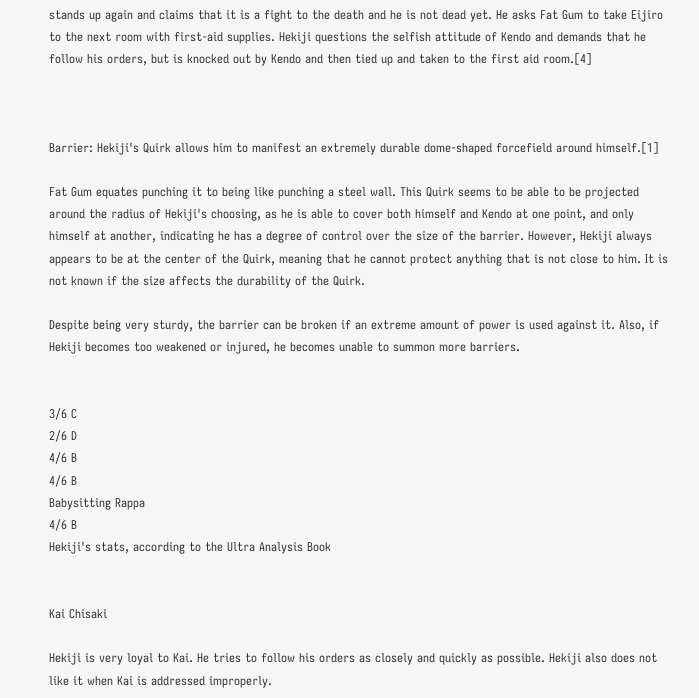stands up again and claims that it is a fight to the death and he is not dead yet. He asks Fat Gum to take Eijiro to the next room with first-aid supplies. Hekiji questions the selfish attitude of Kendo and demands that he follow his orders, but is knocked out by Kendo and then tied up and taken to the first aid room.[4]



Barrier: Hekiji's Quirk allows him to manifest an extremely durable dome-shaped forcefield around himself.[1]

Fat Gum equates punching it to being like punching a steel wall. This Quirk seems to be able to be projected around the radius of Hekiji's choosing, as he is able to cover both himself and Kendo at one point, and only himself at another, indicating he has a degree of control over the size of the barrier. However, Hekiji always appears to be at the center of the Quirk, meaning that he cannot protect anything that is not close to him. It is not known if the size affects the durability of the Quirk.

Despite being very sturdy, the barrier can be broken if an extreme amount of power is used against it. Also, if Hekiji becomes too weakened or injured, he becomes unable to summon more barriers.


3/6 C
2/6 D
4/6 B
4/6 B
Babysitting Rappa
4/6 B
Hekiji's stats, according to the Ultra Analysis Book


Kai Chisaki

Hekiji is very loyal to Kai. He tries to follow his orders as closely and quickly as possible. Hekiji also does not like it when Kai is addressed improperly.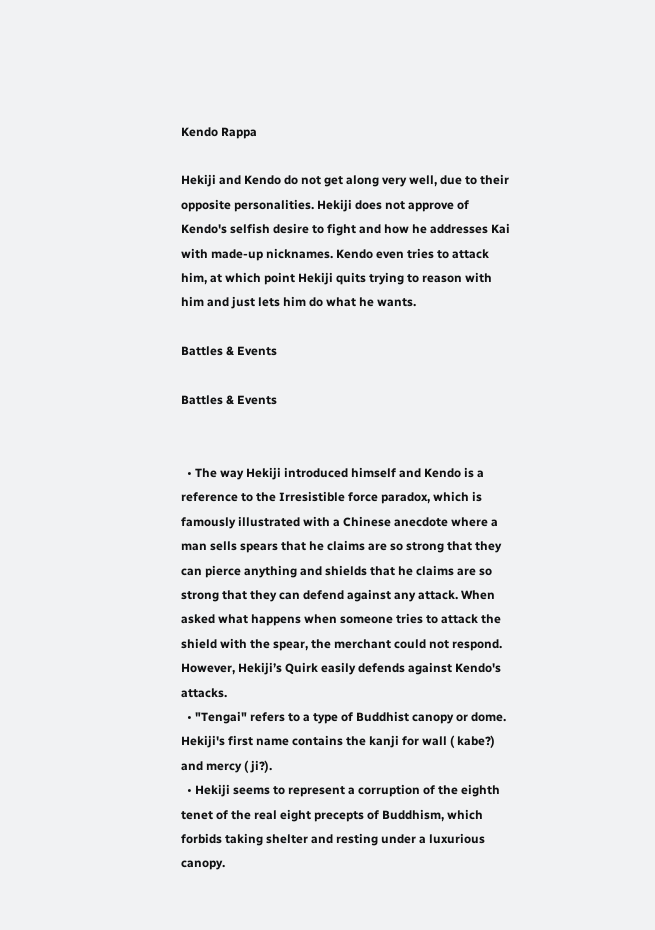Kendo Rappa

Hekiji and Kendo do not get along very well, due to their opposite personalities. Hekiji does not approve of Kendo's selfish desire to fight and how he addresses Kai with made-up nicknames. Kendo even tries to attack him, at which point Hekiji quits trying to reason with him and just lets him do what he wants.

Battles & Events

Battles & Events


  • The way Hekiji introduced himself and Kendo is a reference to the Irresistible force paradox, which is famously illustrated with a Chinese anecdote where a man sells spears that he claims are so strong that they can pierce anything and shields that he claims are so strong that they can defend against any attack. When asked what happens when someone tries to attack the shield with the spear, the merchant could not respond. However, Hekiji’s Quirk easily defends against Kendo's attacks.
  • "Tengai" refers to a type of Buddhist canopy or dome. Hekiji's first name contains the kanji for wall ( kabe?) and mercy ( ji?).
  • Hekiji seems to represent a corruption of the eighth tenet of the real eight precepts of Buddhism, which forbids taking shelter and resting under a luxurious canopy.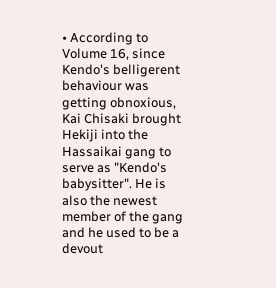• According to Volume 16, since Kendo's belligerent behaviour was getting obnoxious, Kai Chisaki brought Hekiji into the Hassaikai gang to serve as "Kendo's babysitter". He is also the newest member of the gang and he used to be a devout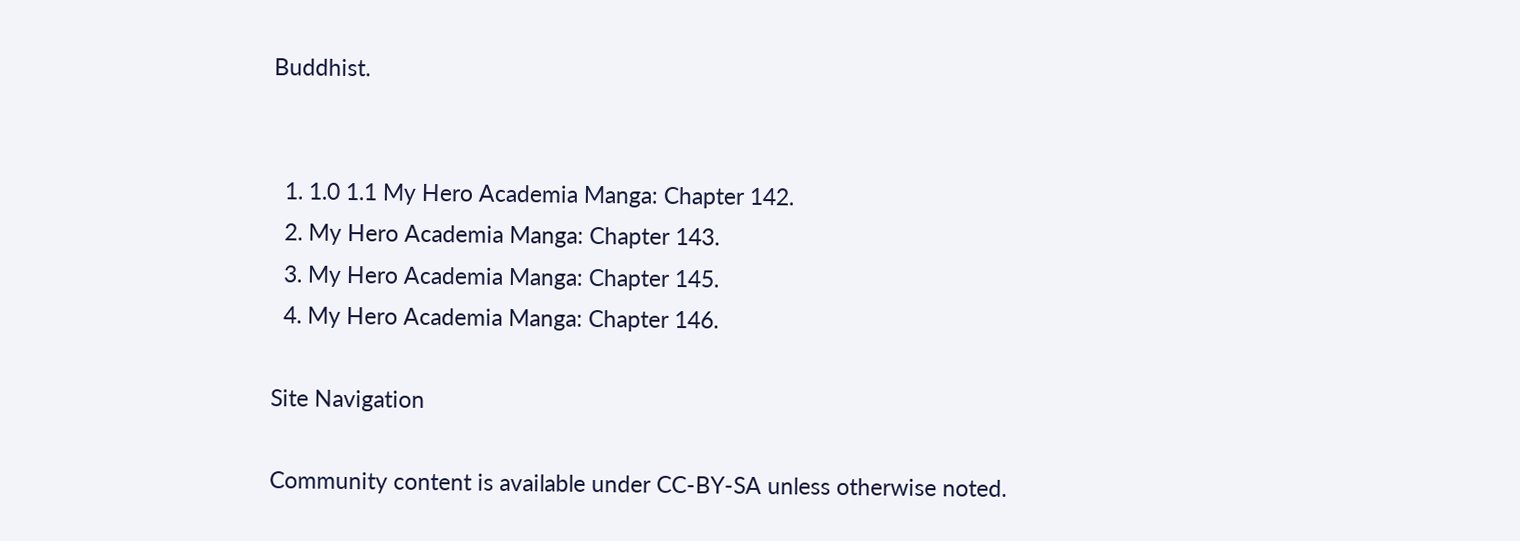Buddhist.


  1. 1.0 1.1 My Hero Academia Manga: Chapter 142.
  2. My Hero Academia Manga: Chapter 143.
  3. My Hero Academia Manga: Chapter 145.
  4. My Hero Academia Manga: Chapter 146.

Site Navigation

Community content is available under CC-BY-SA unless otherwise noted.